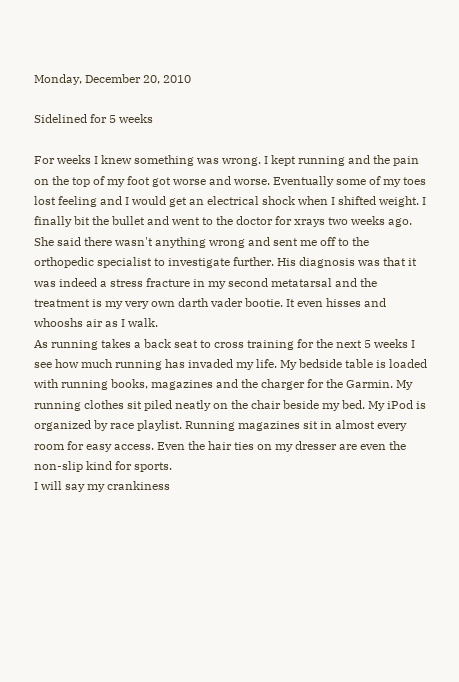Monday, December 20, 2010

Sidelined for 5 weeks

For weeks I knew something was wrong. I kept running and the pain on the top of my foot got worse and worse. Eventually some of my toes lost feeling and I would get an electrical shock when I shifted weight. I finally bit the bullet and went to the doctor for xrays two weeks ago. She said there wasn't anything wrong and sent me off to the orthopedic specialist to investigate further. His diagnosis was that it was indeed a stress fracture in my second metatarsal and the treatment is my very own darth vader bootie. It even hisses and whooshs air as I walk.
As running takes a back seat to cross training for the next 5 weeks I see how much running has invaded my life. My bedside table is loaded with running books, magazines and the charger for the Garmin. My running clothes sit piled neatly on the chair beside my bed. My iPod is organized by race playlist. Running magazines sit in almost every room for easy access. Even the hair ties on my dresser are even the non-slip kind for sports.
I will say my crankiness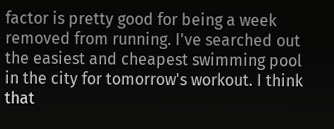factor is pretty good for being a week removed from running. I've searched out the easiest and cheapest swimming pool in the city for tomorrow's workout. I think that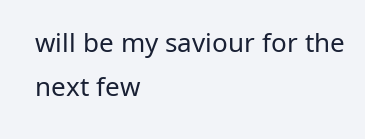will be my saviour for the next few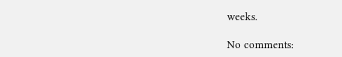weeks.

No comments: